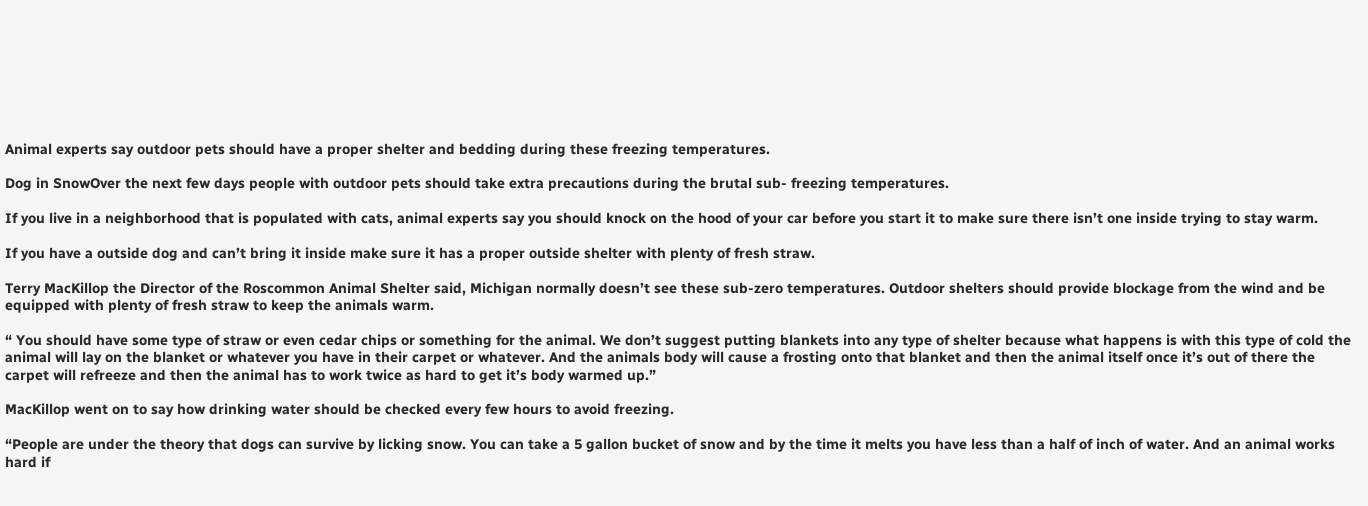Animal experts say outdoor pets should have a proper shelter and bedding during these freezing temperatures.

Dog in SnowOver the next few days people with outdoor pets should take extra precautions during the brutal sub- freezing temperatures.

If you live in a neighborhood that is populated with cats, animal experts say you should knock on the hood of your car before you start it to make sure there isn’t one inside trying to stay warm.

If you have a outside dog and can’t bring it inside make sure it has a proper outside shelter with plenty of fresh straw.

Terry MacKillop the Director of the Roscommon Animal Shelter said, Michigan normally doesn’t see these sub-zero temperatures. Outdoor shelters should provide blockage from the wind and be equipped with plenty of fresh straw to keep the animals warm.

“ You should have some type of straw or even cedar chips or something for the animal. We don’t suggest putting blankets into any type of shelter because what happens is with this type of cold the animal will lay on the blanket or whatever you have in their carpet or whatever. And the animals body will cause a frosting onto that blanket and then the animal itself once it’s out of there the carpet will refreeze and then the animal has to work twice as hard to get it’s body warmed up.”

MacKillop went on to say how drinking water should be checked every few hours to avoid freezing.

“People are under the theory that dogs can survive by licking snow. You can take a 5 gallon bucket of snow and by the time it melts you have less than a half of inch of water. And an animal works hard if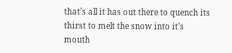that’s all it has out there to quench its thirst to melt the snow into it’s mouth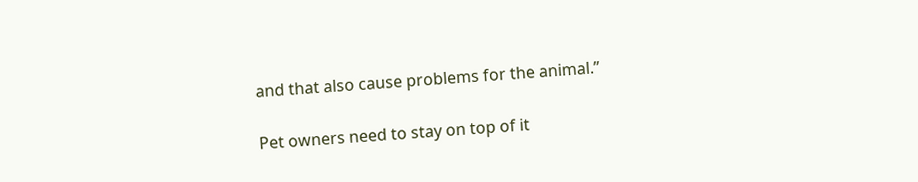and that also cause problems for the animal.”

Pet owners need to stay on top of it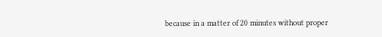because in a matter of 20 minutes without proper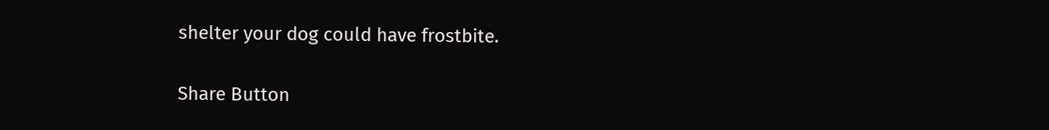shelter your dog could have frostbite.

Share Button